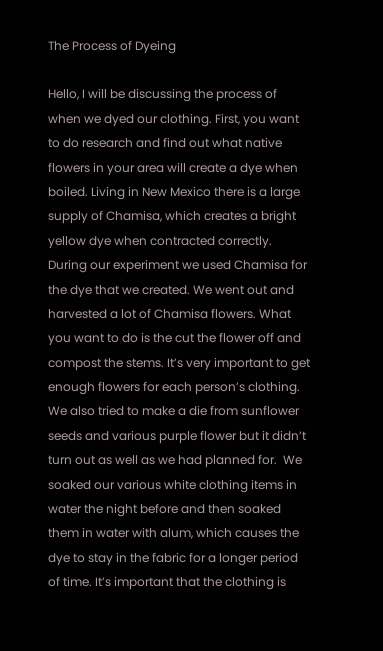The Process of Dyeing

Hello, I will be discussing the process of when we dyed our clothing. First, you want to do research and find out what native flowers in your area will create a dye when boiled. Living in New Mexico there is a large supply of Chamisa, which creates a bright yellow dye when contracted correctly. During our experiment we used Chamisa for the dye that we created. We went out and harvested a lot of Chamisa flowers. What you want to do is the cut the flower off and compost the stems. It’s very important to get enough flowers for each person’s clothing. We also tried to make a die from sunflower seeds and various purple flower but it didn’t turn out as well as we had planned for.  We soaked our various white clothing items in water the night before and then soaked them in water with alum, which causes the dye to stay in the fabric for a longer period of time. It’s important that the clothing is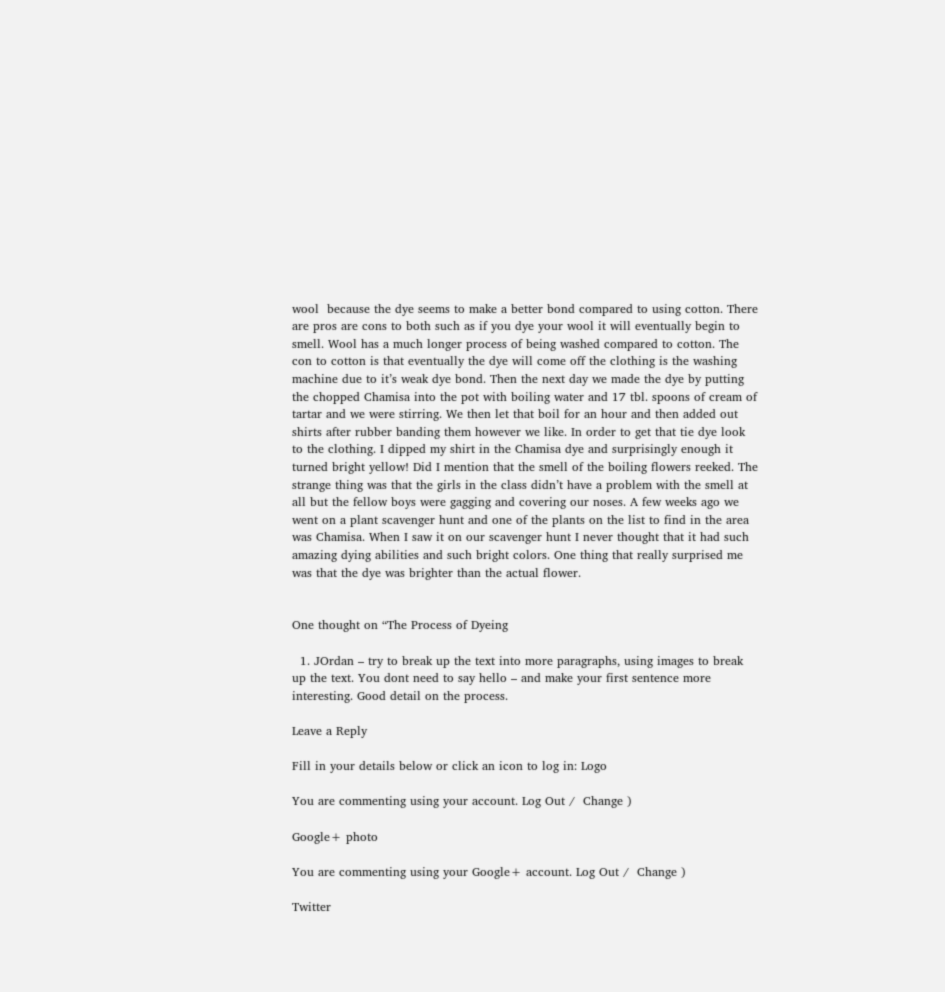wool  because the dye seems to make a better bond compared to using cotton. There are pros are cons to both such as if you dye your wool it will eventually begin to smell. Wool has a much longer process of being washed compared to cotton. The con to cotton is that eventually the dye will come off the clothing is the washing machine due to it’s weak dye bond. Then the next day we made the dye by putting the chopped Chamisa into the pot with boiling water and 17 tbl. spoons of cream of tartar and we were stirring. We then let that boil for an hour and then added out shirts after rubber banding them however we like. In order to get that tie dye look to the clothing. I dipped my shirt in the Chamisa dye and surprisingly enough it turned bright yellow! Did I mention that the smell of the boiling flowers reeked. The strange thing was that the girls in the class didn’t have a problem with the smell at all but the fellow boys were gagging and covering our noses. A few weeks ago we went on a plant scavenger hunt and one of the plants on the list to find in the area was Chamisa. When I saw it on our scavenger hunt I never thought that it had such amazing dying abilities and such bright colors. One thing that really surprised me was that the dye was brighter than the actual flower.


One thought on “The Process of Dyeing

  1. JOrdan – try to break up the text into more paragraphs, using images to break up the text. You dont need to say hello – and make your first sentence more interesting. Good detail on the process.

Leave a Reply

Fill in your details below or click an icon to log in: Logo

You are commenting using your account. Log Out /  Change )

Google+ photo

You are commenting using your Google+ account. Log Out /  Change )

Twitter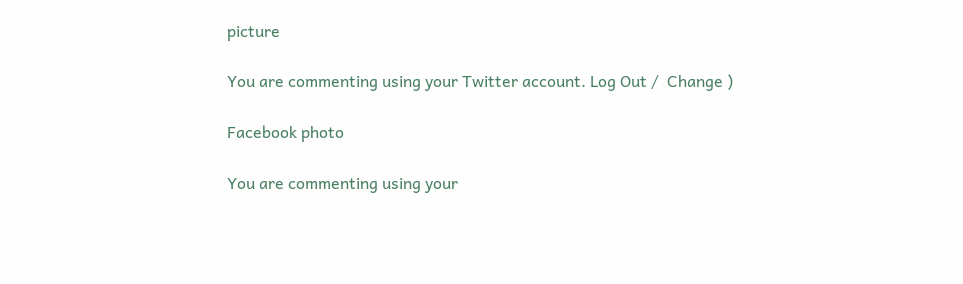picture

You are commenting using your Twitter account. Log Out /  Change )

Facebook photo

You are commenting using your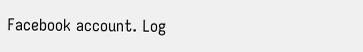Facebook account. Log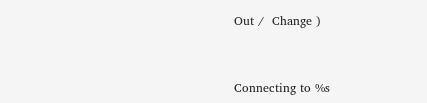Out /  Change )


Connecting to %s